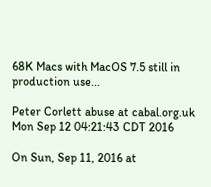68K Macs with MacOS 7.5 still in production use...

Peter Corlett abuse at cabal.org.uk
Mon Sep 12 04:21:43 CDT 2016

On Sun, Sep 11, 2016 at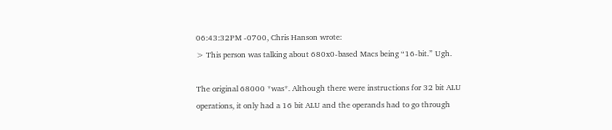06:43:32PM -0700, Chris Hanson wrote:
> This person was talking about 680x0-based Macs being “16-bit.” Ugh.

The original 68000 *was*. Although there were instructions for 32 bit ALU
operations, it only had a 16 bit ALU and the operands had to go through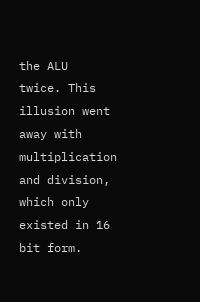the ALU
twice. This illusion went away with multiplication and division, which only
existed in 16 bit form.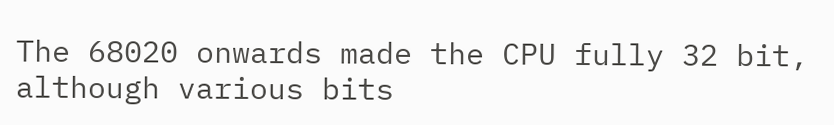The 68020 onwards made the CPU fully 32 bit, although various bits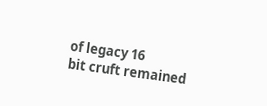of legacy 16
bit cruft remained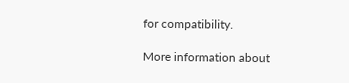for compatibility.

More information about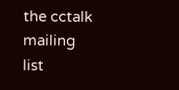the cctalk mailing list